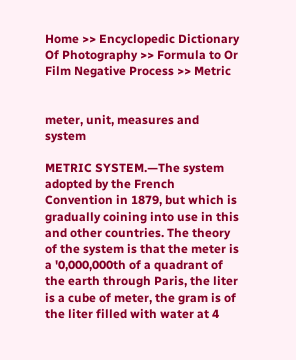Home >> Encyclopedic Dictionary Of Photography >> Formula to Or Film Negative Process >> Metric


meter, unit, measures and system

METRIC SYSTEM.—The system adopted by the French Convention in 1879, but which is gradually coining into use in this and other countries. The theory of the system is that the meter is a '0,000,000th of a quadrant of the earth through Paris, the liter is a cube of meter, the gram is of the liter filled with water at 4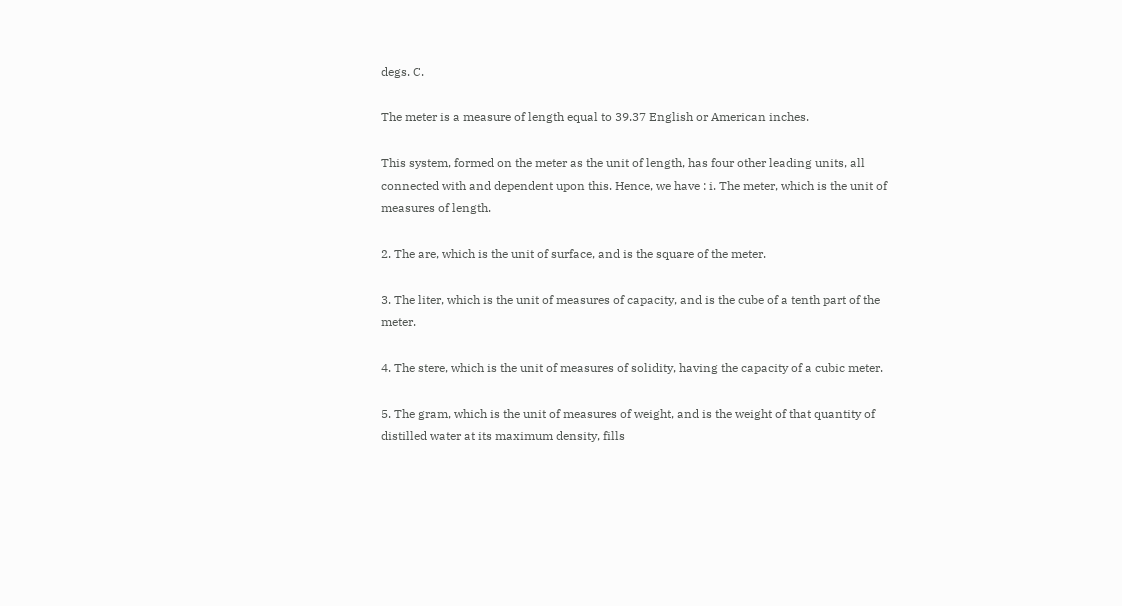degs. C.

The meter is a measure of length equal to 39.37 English or American inches.

This system, formed on the meter as the unit of length, has four other leading units, all connected with and dependent upon this. Hence, we have : i. The meter, which is the unit of measures of length.

2. The are, which is the unit of surface, and is the square of the meter.

3. The liter, which is the unit of measures of capacity, and is the cube of a tenth part of the meter.

4. The stere, which is the unit of measures of solidity, having the capacity of a cubic meter.

5. The gram, which is the unit of measures of weight, and is the weight of that quantity of distilled water at its maximum density, fills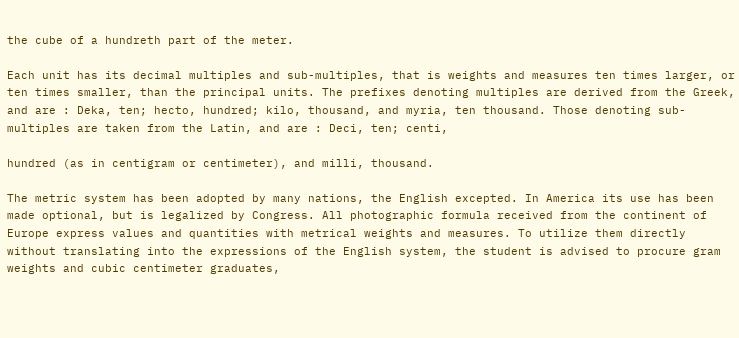the cube of a hundreth part of the meter.

Each unit has its decimal multiples and sub-multiples, that is weights and measures ten times larger, or ten times smaller, than the principal units. The prefixes denoting multiples are derived from the Greek, and are : Deka, ten; hecto, hundred; kilo, thousand, and myria, ten thousand. Those denoting sub-multiples are taken from the Latin, and are : Deci, ten; centi,

hundred (as in centigram or centimeter), and milli, thousand.

The metric system has been adopted by many nations, the English excepted. In America its use has been made optional, but is legalized by Congress. All photographic formula received from the continent of Europe express values and quantities with metrical weights and measures. To utilize them directly without translating into the expressions of the English system, the student is advised to procure gram weights and cubic centimeter graduates,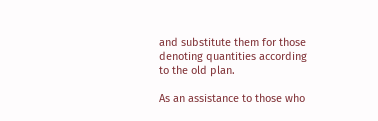and substitute them for those denoting quantities according to the old plan.

As an assistance to those who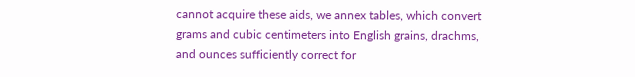cannot acquire these aids, we annex tables, which convert grams and cubic centimeters into English grains, drachms, and ounces sufficiently correct for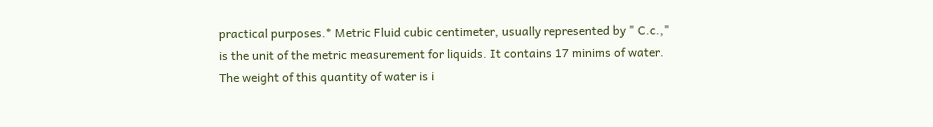practical purposes.* Metric Fluid cubic centimeter, usually represented by " C.c.," is the unit of the metric measurement for liquids. It contains 17 minims of water. The weight of this quantity of water is i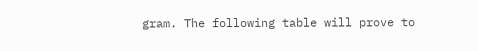gram. The following table will prove to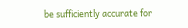be sufficiently accurate for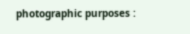photographic purposes :